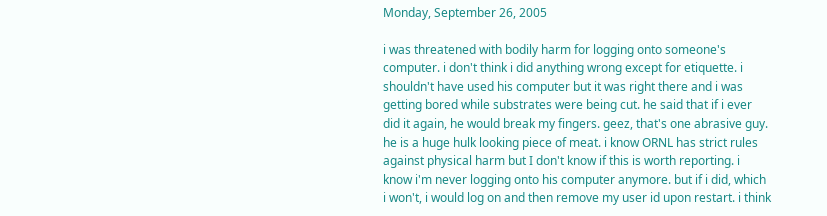Monday, September 26, 2005

i was threatened with bodily harm for logging onto someone's computer. i don't think i did anything wrong except for etiquette. i shouldn't have used his computer but it was right there and i was getting bored while substrates were being cut. he said that if i ever did it again, he would break my fingers. geez, that's one abrasive guy. he is a huge hulk looking piece of meat. i know ORNL has strict rules against physical harm but I don't know if this is worth reporting. i know i'm never logging onto his computer anymore. but if i did, which i won't, i would log on and then remove my user id upon restart. i think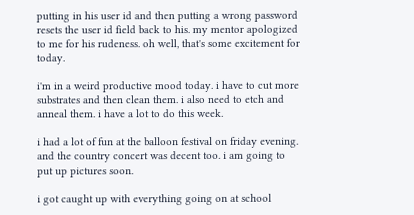putting in his user id and then putting a wrong password resets the user id field back to his. my mentor apologized to me for his rudeness. oh well, that's some excitement for today.

i'm in a weird productive mood today. i have to cut more substrates and then clean them. i also need to etch and anneal them. i have a lot to do this week.

i had a lot of fun at the balloon festival on friday evening. and the country concert was decent too. i am going to put up pictures soon.

i got caught up with everything going on at school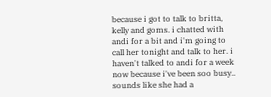because i got to talk to britta, kelly and goms. i chatted with andi for a bit and i'm going to call her tonight and talk to her. i haven't talked to andi for a week now because i've been soo busy.. sounds like she had a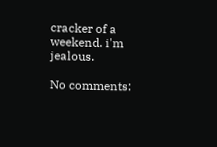cracker of a weekend. i'm jealous.

No comments: